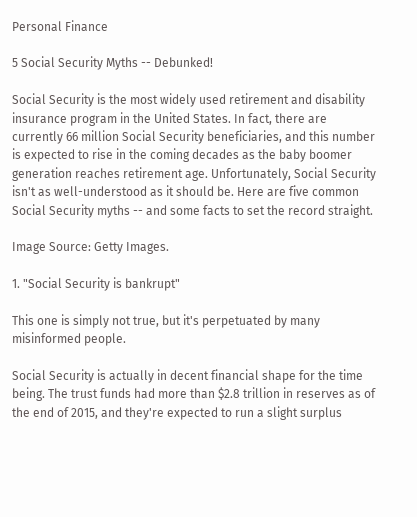Personal Finance

5 Social Security Myths -- Debunked!

Social Security is the most widely used retirement and disability insurance program in the United States. In fact, there are currently 66 million Social Security beneficiaries, and this number is expected to rise in the coming decades as the baby boomer generation reaches retirement age. Unfortunately, Social Security isn't as well-understood as it should be. Here are five common Social Security myths -- and some facts to set the record straight.

Image Source: Getty Images.

1. "Social Security is bankrupt"

This one is simply not true, but it's perpetuated by many misinformed people.

Social Security is actually in decent financial shape for the time being. The trust funds had more than $2.8 trillion in reserves as of the end of 2015, and they're expected to run a slight surplus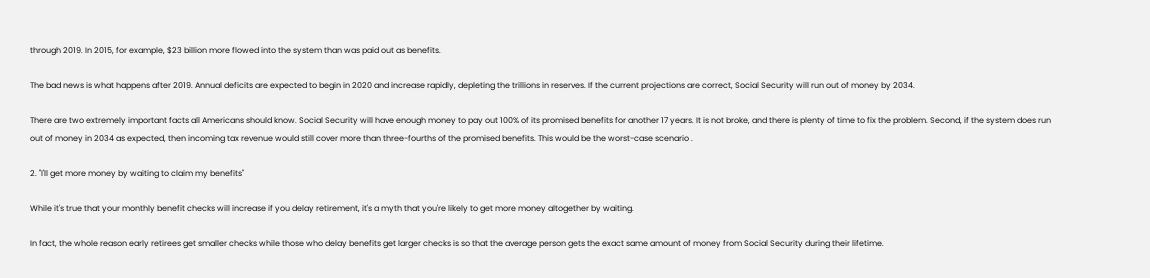through 2019. In 2015, for example, $23 billion more flowed into the system than was paid out as benefits.

The bad news is what happens after 2019. Annual deficits are expected to begin in 2020 and increase rapidly, depleting the trillions in reserves. If the current projections are correct, Social Security will run out of money by 2034.

There are two extremely important facts all Americans should know. Social Security will have enough money to pay out 100% of its promised benefits for another 17 years. It is not broke, and there is plenty of time to fix the problem. Second, if the system does run out of money in 2034 as expected, then incoming tax revenue would still cover more than three-fourths of the promised benefits. This would be the worst-case scenario .

2. "I'll get more money by waiting to claim my benefits"

While it's true that your monthly benefit checks will increase if you delay retirement, it's a myth that you're likely to get more money altogether by waiting.

In fact, the whole reason early retirees get smaller checks while those who delay benefits get larger checks is so that the average person gets the exact same amount of money from Social Security during their lifetime.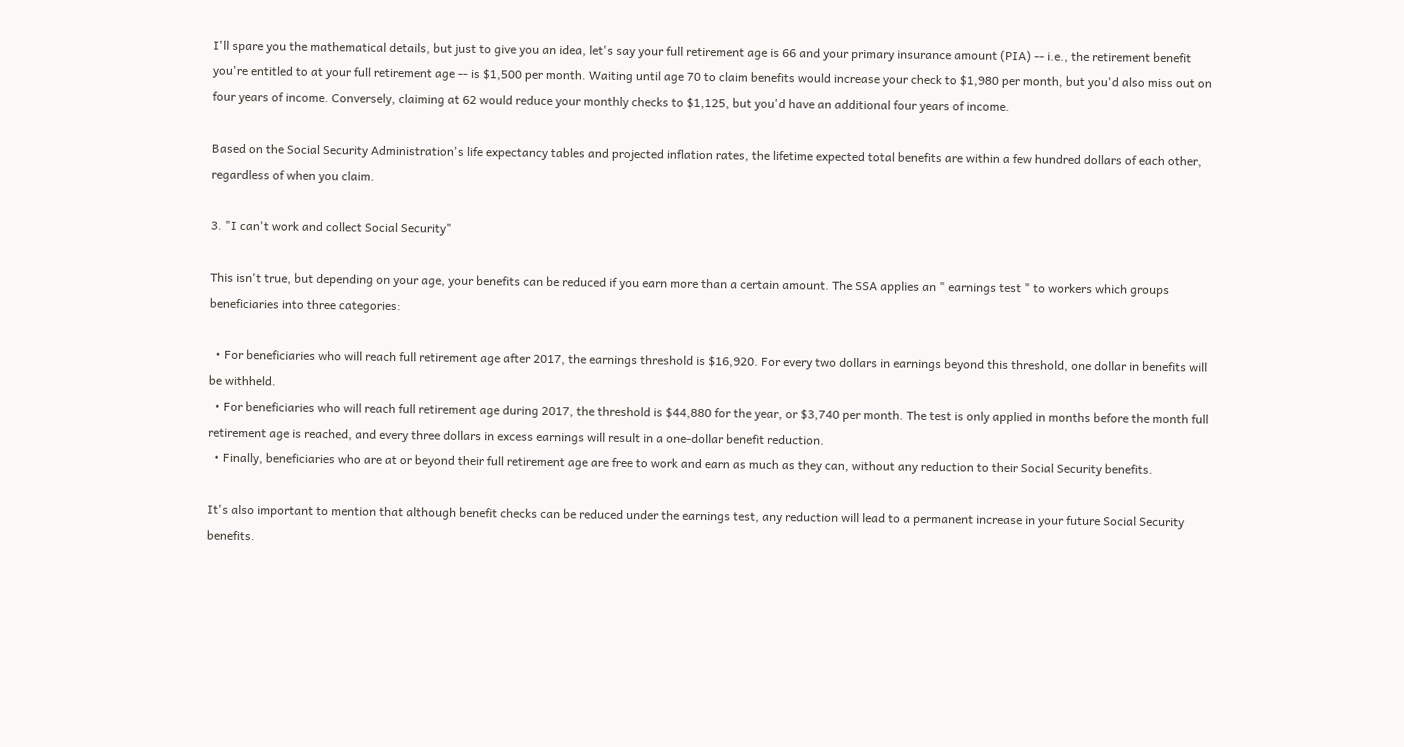I'll spare you the mathematical details, but just to give you an idea, let's say your full retirement age is 66 and your primary insurance amount (PIA) -- i.e., the retirement benefit you're entitled to at your full retirement age -- is $1,500 per month. Waiting until age 70 to claim benefits would increase your check to $1,980 per month, but you'd also miss out on four years of income. Conversely, claiming at 62 would reduce your monthly checks to $1,125, but you'd have an additional four years of income.

Based on the Social Security Administration's life expectancy tables and projected inflation rates, the lifetime expected total benefits are within a few hundred dollars of each other, regardless of when you claim.

3. "I can't work and collect Social Security"

This isn't true, but depending on your age, your benefits can be reduced if you earn more than a certain amount. The SSA applies an " earnings test " to workers which groups beneficiaries into three categories:

  • For beneficiaries who will reach full retirement age after 2017, the earnings threshold is $16,920. For every two dollars in earnings beyond this threshold, one dollar in benefits will be withheld.
  • For beneficiaries who will reach full retirement age during 2017, the threshold is $44,880 for the year, or $3,740 per month. The test is only applied in months before the month full retirement age is reached, and every three dollars in excess earnings will result in a one-dollar benefit reduction.
  • Finally, beneficiaries who are at or beyond their full retirement age are free to work and earn as much as they can, without any reduction to their Social Security benefits.

It's also important to mention that although benefit checks can be reduced under the earnings test, any reduction will lead to a permanent increase in your future Social Security benefits.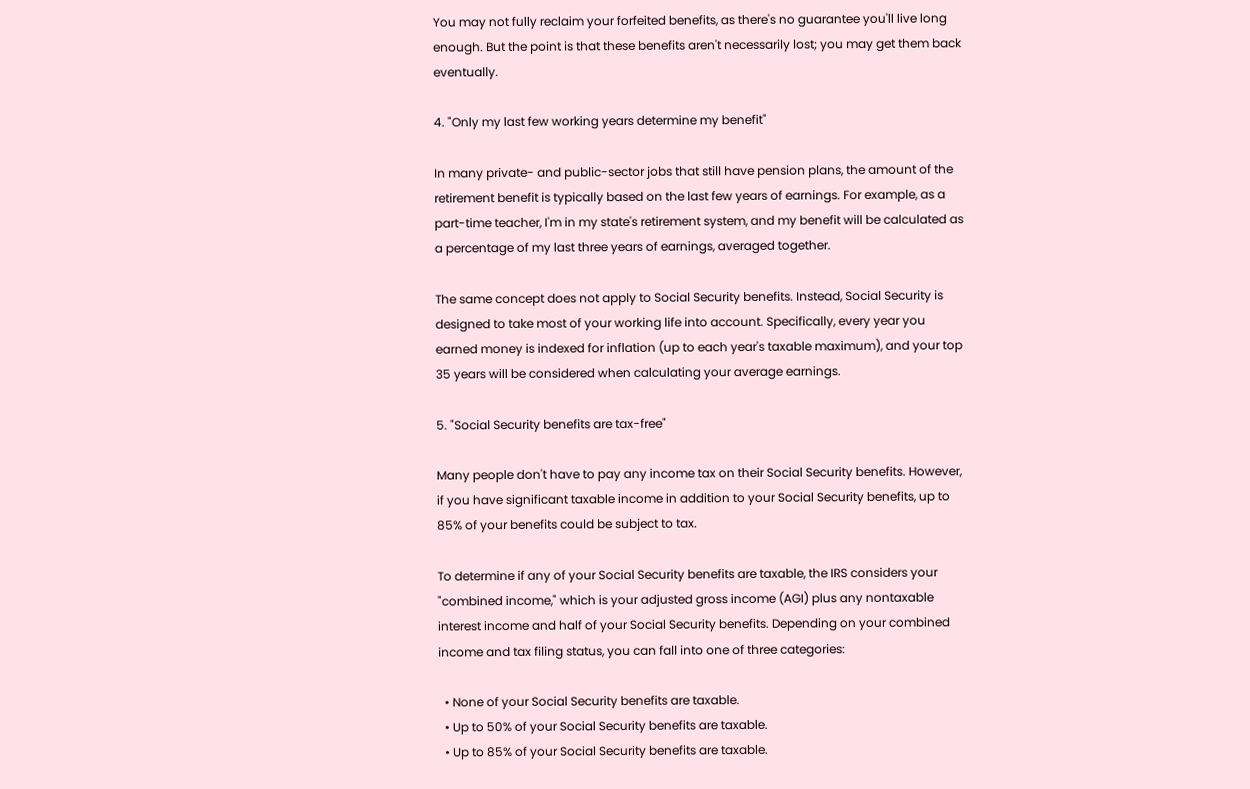You may not fully reclaim your forfeited benefits, as there's no guarantee you'll live long enough. But the point is that these benefits aren't necessarily lost; you may get them back eventually.

4. "Only my last few working years determine my benefit"

In many private- and public-sector jobs that still have pension plans, the amount of the retirement benefit is typically based on the last few years of earnings. For example, as a part-time teacher, I'm in my state's retirement system, and my benefit will be calculated as a percentage of my last three years of earnings, averaged together.

The same concept does not apply to Social Security benefits. Instead, Social Security is designed to take most of your working life into account. Specifically, every year you earned money is indexed for inflation (up to each year's taxable maximum), and your top 35 years will be considered when calculating your average earnings.

5. "Social Security benefits are tax-free"

Many people don't have to pay any income tax on their Social Security benefits. However, if you have significant taxable income in addition to your Social Security benefits, up to 85% of your benefits could be subject to tax.

To determine if any of your Social Security benefits are taxable, the IRS considers your "combined income," which is your adjusted gross income (AGI) plus any nontaxable interest income and half of your Social Security benefits. Depending on your combined income and tax filing status, you can fall into one of three categories:

  • None of your Social Security benefits are taxable.
  • Up to 50% of your Social Security benefits are taxable.
  • Up to 85% of your Social Security benefits are taxable.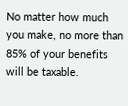No matter how much you make, no more than 85% of your benefits will be taxable.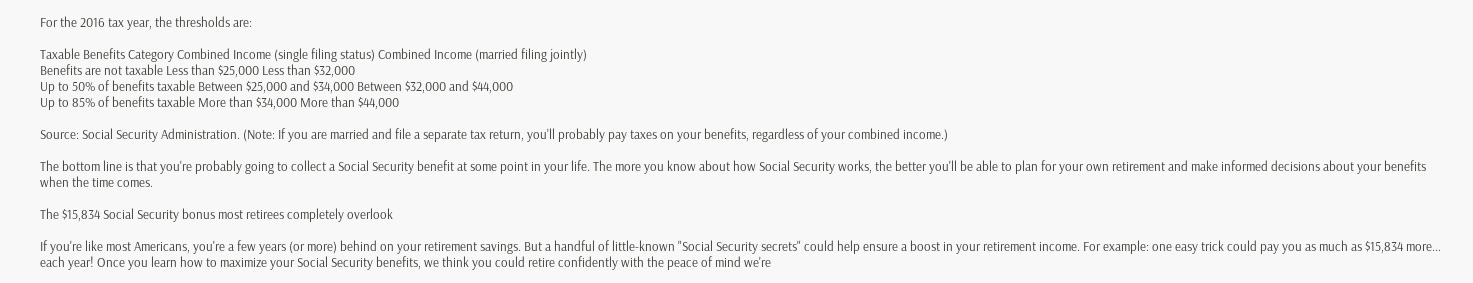For the 2016 tax year, the thresholds are:

Taxable Benefits Category Combined Income (single filing status) Combined Income (married filing jointly)
Benefits are not taxable Less than $25,000 Less than $32,000
Up to 50% of benefits taxable Between $25,000 and $34,000 Between $32,000 and $44,000
Up to 85% of benefits taxable More than $34,000 More than $44,000

Source: Social Security Administration. (Note: If you are married and file a separate tax return, you'll probably pay taxes on your benefits, regardless of your combined income.)

The bottom line is that you're probably going to collect a Social Security benefit at some point in your life. The more you know about how Social Security works, the better you'll be able to plan for your own retirement and make informed decisions about your benefits when the time comes.

The $15,834 Social Security bonus most retirees completely overlook

If you're like most Americans, you're a few years (or more) behind on your retirement savings. But a handful of little-known "Social Security secrets" could help ensure a boost in your retirement income. For example: one easy trick could pay you as much as $15,834 more... each year! Once you learn how to maximize your Social Security benefits, we think you could retire confidently with the peace of mind we're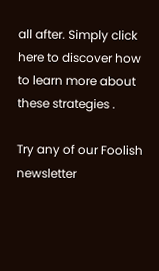all after. Simply click here to discover how to learn more about these strategies .

Try any of our Foolish newsletter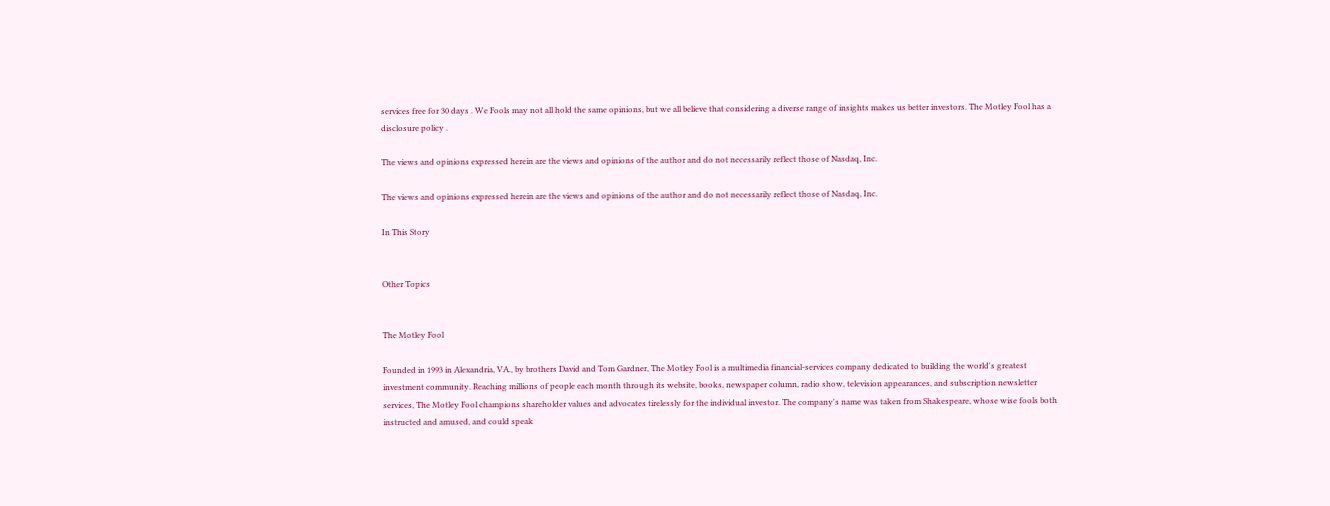services free for 30 days . We Fools may not all hold the same opinions, but we all believe that considering a diverse range of insights makes us better investors. The Motley Fool has a disclosure policy .

The views and opinions expressed herein are the views and opinions of the author and do not necessarily reflect those of Nasdaq, Inc.

The views and opinions expressed herein are the views and opinions of the author and do not necessarily reflect those of Nasdaq, Inc.

In This Story


Other Topics


The Motley Fool

Founded in 1993 in Alexandria, VA., by brothers David and Tom Gardner, The Motley Fool is a multimedia financial-services company dedicated to building the world's greatest investment community. Reaching millions of people each month through its website, books, newspaper column, radio show, television appearances, and subscription newsletter services, The Motley Fool champions shareholder values and advocates tirelessly for the individual investor. The company's name was taken from Shakespeare, whose wise fools both instructed and amused, and could speak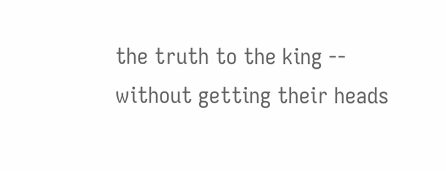the truth to the king -- without getting their heads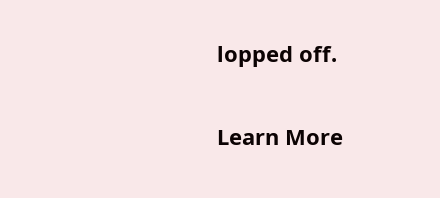lopped off.

Learn More